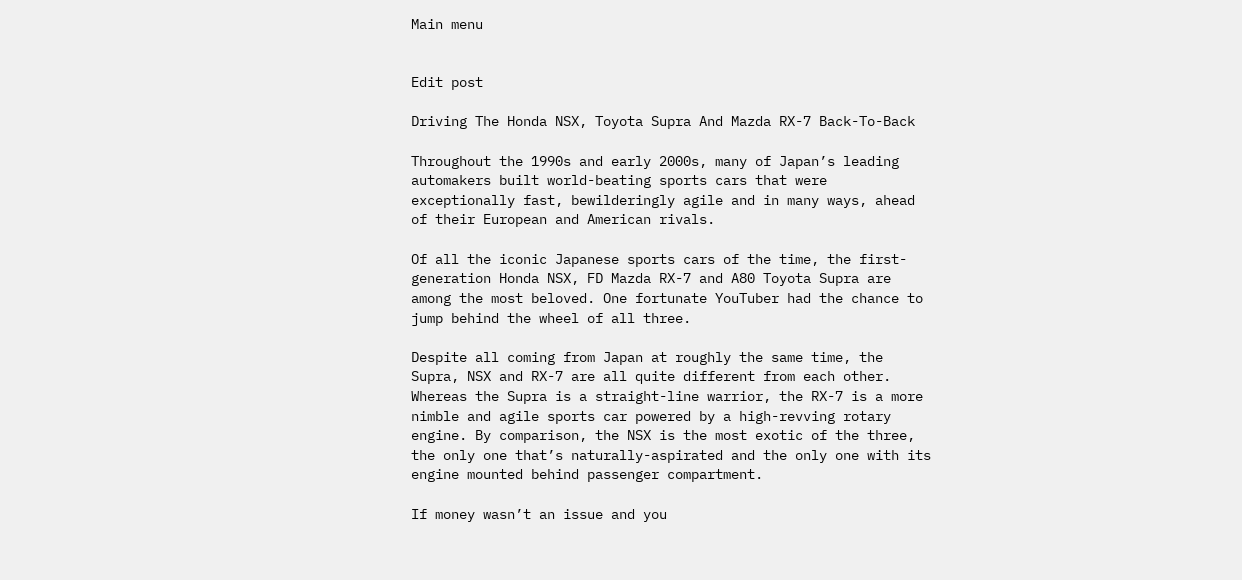Main menu


Edit post

Driving The Honda NSX, Toyota Supra And Mazda RX-7 Back-To-Back

Throughout the 1990s and early 2000s, many of Japan’s leading automakers built world-beating sports cars that were exceptionally fast, bewilderingly agile and in many ways, ahead of their European and American rivals.

Of all the iconic Japanese sports cars of the time, the first-generation Honda NSX, FD Mazda RX-7 and A80 Toyota Supra are among the most beloved. One fortunate YouTuber had the chance to jump behind the wheel of all three.

Despite all coming from Japan at roughly the same time, the Supra, NSX and RX-7 are all quite different from each other. Whereas the Supra is a straight-line warrior, the RX-7 is a more nimble and agile sports car powered by a high-revving rotary engine. By comparison, the NSX is the most exotic of the three, the only one that’s naturally-aspirated and the only one with its engine mounted behind passenger compartment.

If money wasn’t an issue and you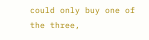could only buy one of the three,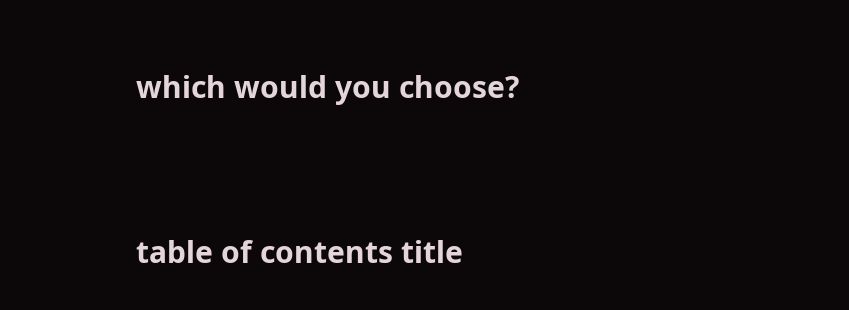which would you choose?




table of contents title